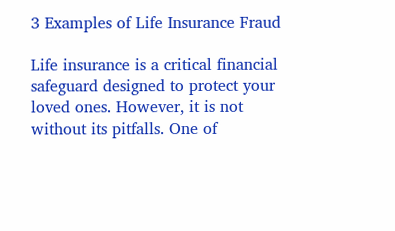3 Examples of Life Insurance Fraud

Life insurance is a critical financial safeguard designed to protect your loved ones. However, it is not without its pitfalls. One of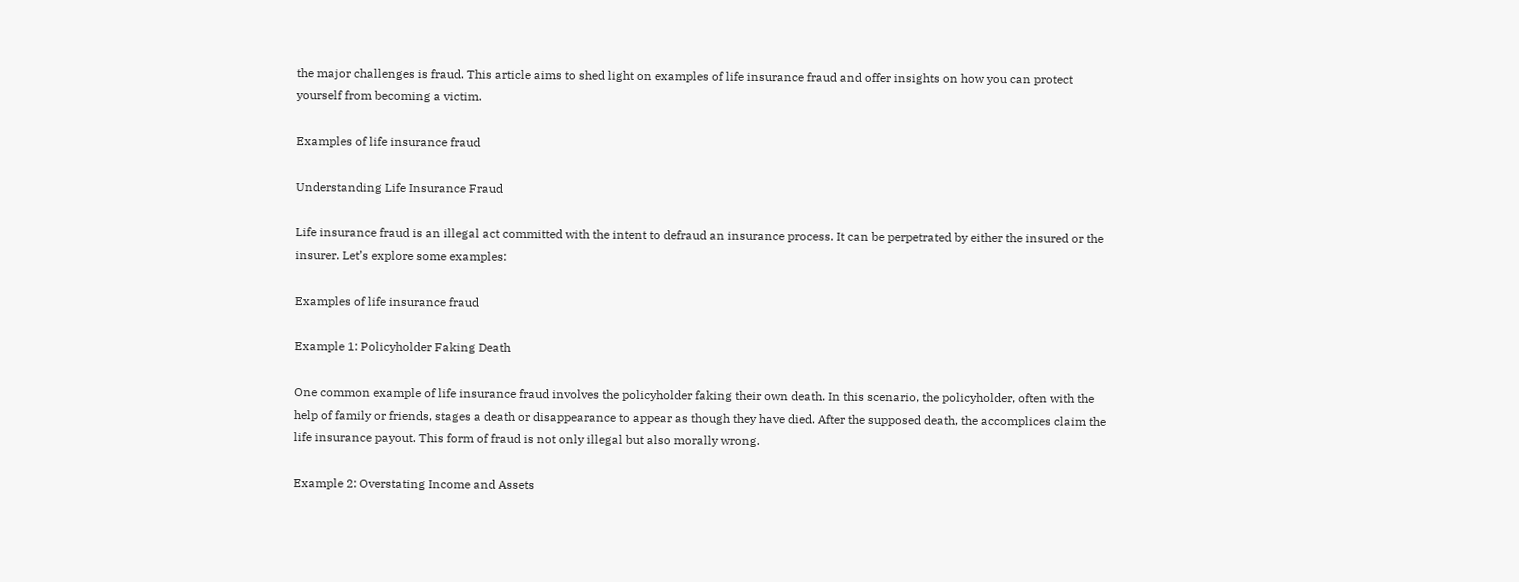the major challenges is fraud. This article aims to shed light on examples of life insurance fraud and offer insights on how you can protect yourself from becoming a victim.

Examples of life insurance fraud

Understanding Life Insurance Fraud

Life insurance fraud is an illegal act committed with the intent to defraud an insurance process. It can be perpetrated by either the insured or the insurer. Let’s explore some examples:

Examples of life insurance fraud

Example 1: Policyholder Faking Death

One common example of life insurance fraud involves the policyholder faking their own death. In this scenario, the policyholder, often with the help of family or friends, stages a death or disappearance to appear as though they have died. After the supposed death, the accomplices claim the life insurance payout. This form of fraud is not only illegal but also morally wrong.

Example 2: Overstating Income and Assets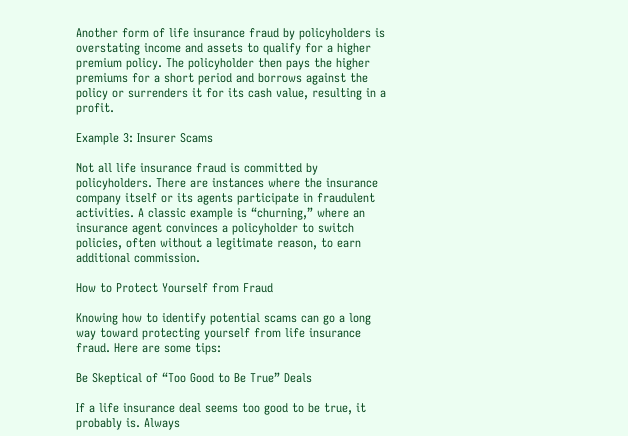Another form of life insurance fraud by policyholders is overstating income and assets to qualify for a higher premium policy. The policyholder then pays the higher premiums for a short period and borrows against the policy or surrenders it for its cash value, resulting in a profit.

Example 3: Insurer Scams

Not all life insurance fraud is committed by policyholders. There are instances where the insurance company itself or its agents participate in fraudulent activities. A classic example is “churning,” where an insurance agent convinces a policyholder to switch policies, often without a legitimate reason, to earn additional commission.

How to Protect Yourself from Fraud

Knowing how to identify potential scams can go a long way toward protecting yourself from life insurance fraud. Here are some tips:

Be Skeptical of “Too Good to Be True” Deals

If a life insurance deal seems too good to be true, it probably is. Always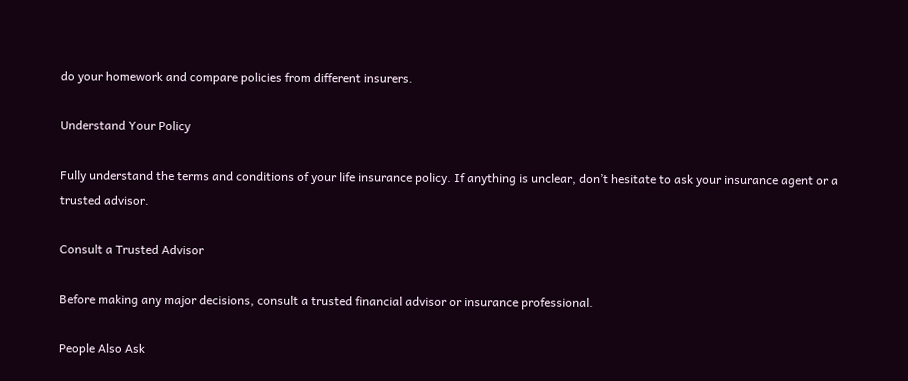do your homework and compare policies from different insurers.

Understand Your Policy

Fully understand the terms and conditions of your life insurance policy. If anything is unclear, don’t hesitate to ask your insurance agent or a trusted advisor.

Consult a Trusted Advisor

Before making any major decisions, consult a trusted financial advisor or insurance professional.

People Also Ask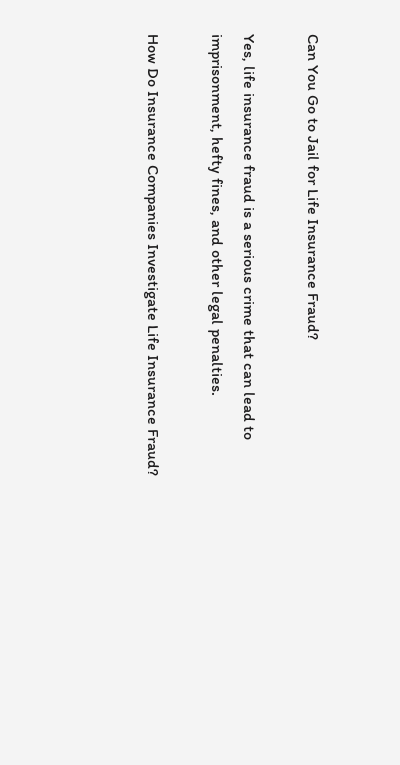Can You Go to Jail for Life Insurance Fraud?

Yes, life insurance fraud is a serious crime that can lead to imprisonment, hefty fines, and other legal penalties.

How Do Insurance Companies Investigate Life Insurance Fraud?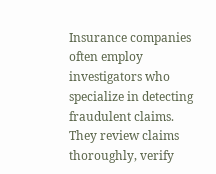Insurance companies often employ investigators who specialize in detecting fraudulent claims. They review claims thoroughly, verify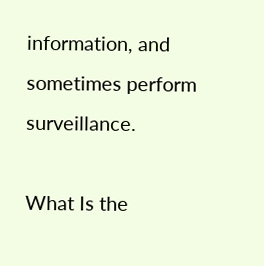information, and sometimes perform surveillance.

What Is the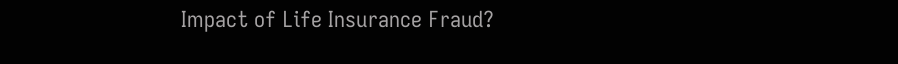Impact of Life Insurance Fraud?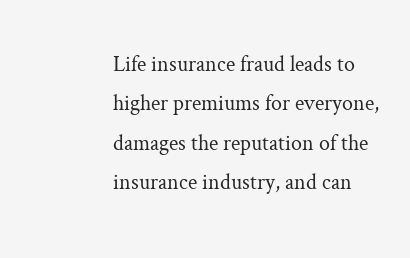Life insurance fraud leads to higher premiums for everyone, damages the reputation of the insurance industry, and can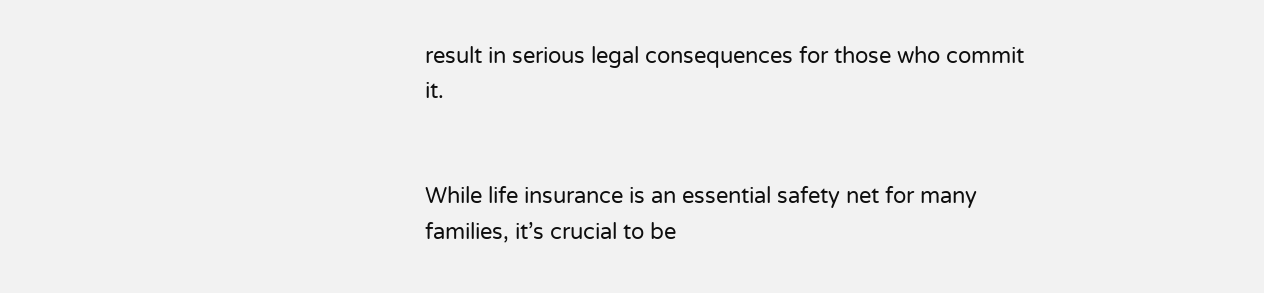result in serious legal consequences for those who commit it.


While life insurance is an essential safety net for many families, it’s crucial to be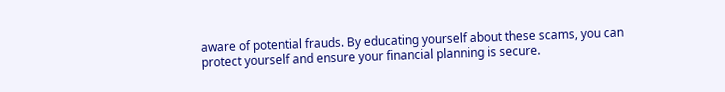aware of potential frauds. By educating yourself about these scams, you can protect yourself and ensure your financial planning is secure.